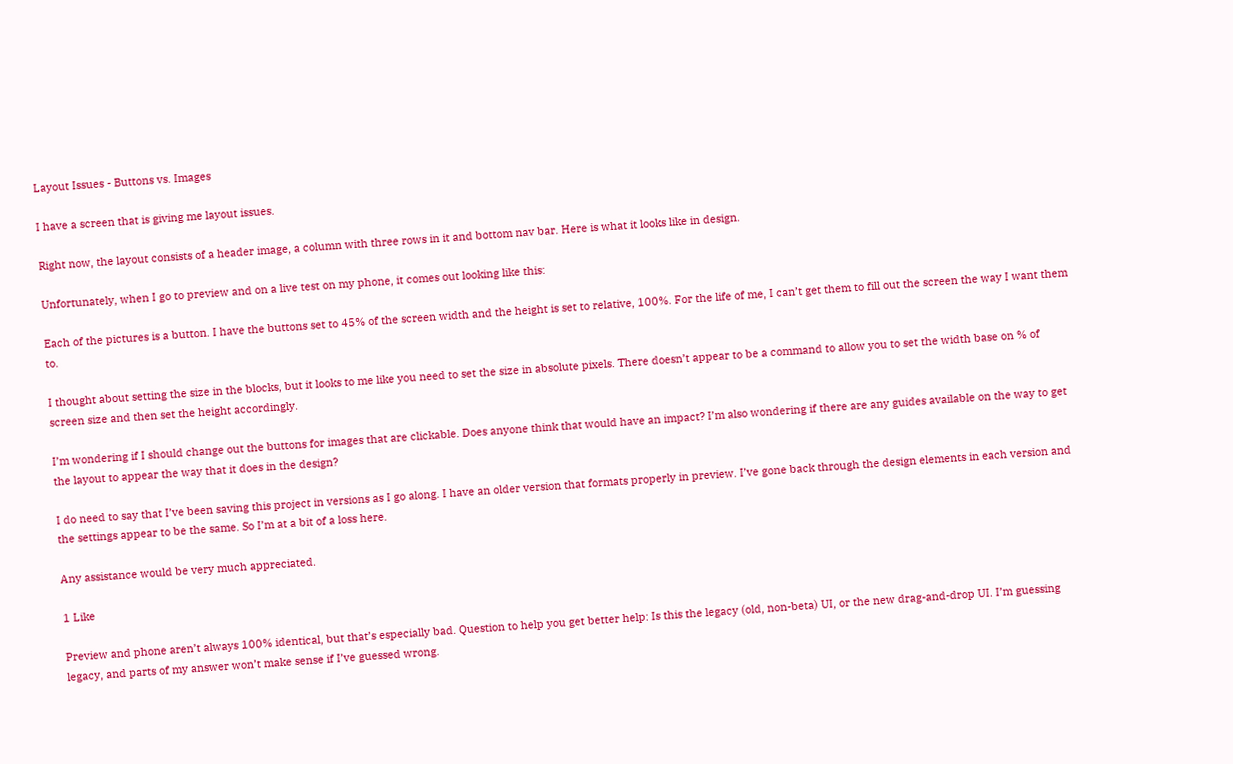Layout Issues - Buttons vs. Images

I have a screen that is giving me layout issues.

Right now, the layout consists of a header image, a column with three rows in it and bottom nav bar. Here is what it looks like in design.

Unfortunately, when I go to preview and on a live test on my phone, it comes out looking like this:

Each of the pictures is a button. I have the buttons set to 45% of the screen width and the height is set to relative, 100%. For the life of me, I can’t get them to fill out the screen the way I want them to.

I thought about setting the size in the blocks, but it looks to me like you need to set the size in absolute pixels. There doesn’t appear to be a command to allow you to set the width base on % of screen size and then set the height accordingly.

I’m wondering if I should change out the buttons for images that are clickable. Does anyone think that would have an impact? I’m also wondering if there are any guides available on the way to get the layout to appear the way that it does in the design?

I do need to say that I’ve been saving this project in versions as I go along. I have an older version that formats properly in preview. I’ve gone back through the design elements in each version and the settings appear to be the same. So I’m at a bit of a loss here.

Any assistance would be very much appreciated.

1 Like

Preview and phone aren’t always 100% identical, but that’s especially bad. Question to help you get better help: Is this the legacy (old, non-beta) UI, or the new drag-and-drop UI. I’m guessing legacy, and parts of my answer won’t make sense if I’ve guessed wrong.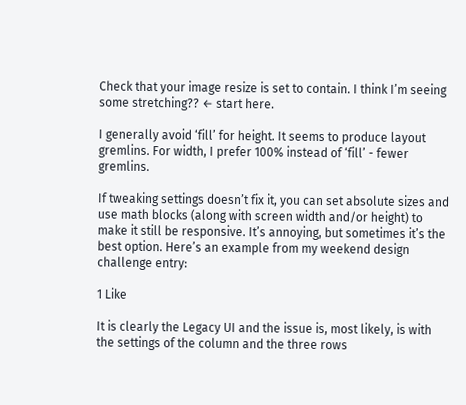Check that your image resize is set to contain. I think I’m seeing some stretching?? ← start here.

I generally avoid ‘fill’ for height. It seems to produce layout gremlins. For width, I prefer 100% instead of ‘fill’ - fewer gremlins.

If tweaking settings doesn’t fix it, you can set absolute sizes and use math blocks (along with screen width and/or height) to make it still be responsive. It’s annoying, but sometimes it’s the best option. Here’s an example from my weekend design challenge entry:

1 Like

It is clearly the Legacy UI and the issue is, most likely, is with the settings of the column and the three rows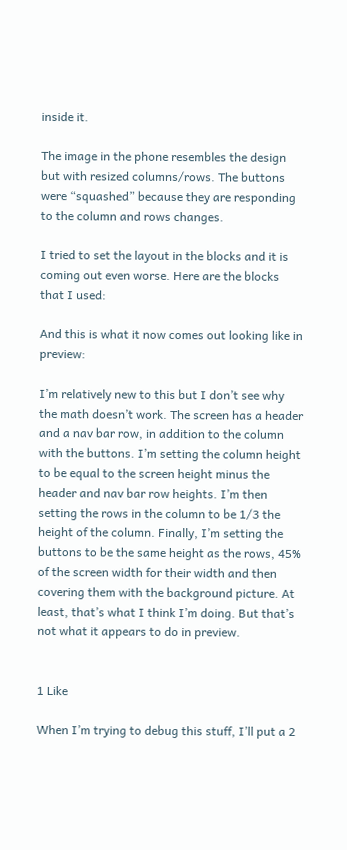inside it.

The image in the phone resembles the design but with resized columns/rows. The buttons were “squashed” because they are responding to the column and rows changes.

I tried to set the layout in the blocks and it is coming out even worse. Here are the blocks that I used:

And this is what it now comes out looking like in preview:

I’m relatively new to this but I don’t see why the math doesn’t work. The screen has a header and a nav bar row, in addition to the column with the buttons. I’m setting the column height to be equal to the screen height minus the header and nav bar row heights. I’m then setting the rows in the column to be 1/3 the height of the column. Finally, I’m setting the buttons to be the same height as the rows, 45% of the screen width for their width and then covering them with the background picture. At least, that’s what I think I’m doing. But that’s not what it appears to do in preview.


1 Like

When I’m trying to debug this stuff, I’ll put a 2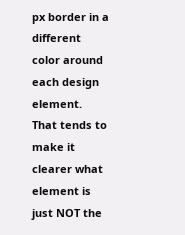px border in a different color around each design element. That tends to make it clearer what element is just NOT the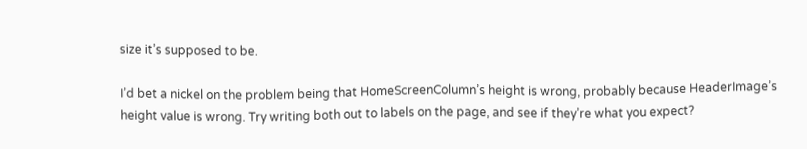size it’s supposed to be.

I’d bet a nickel on the problem being that HomeScreenColumn’s height is wrong, probably because HeaderImage’s height value is wrong. Try writing both out to labels on the page, and see if they’re what you expect?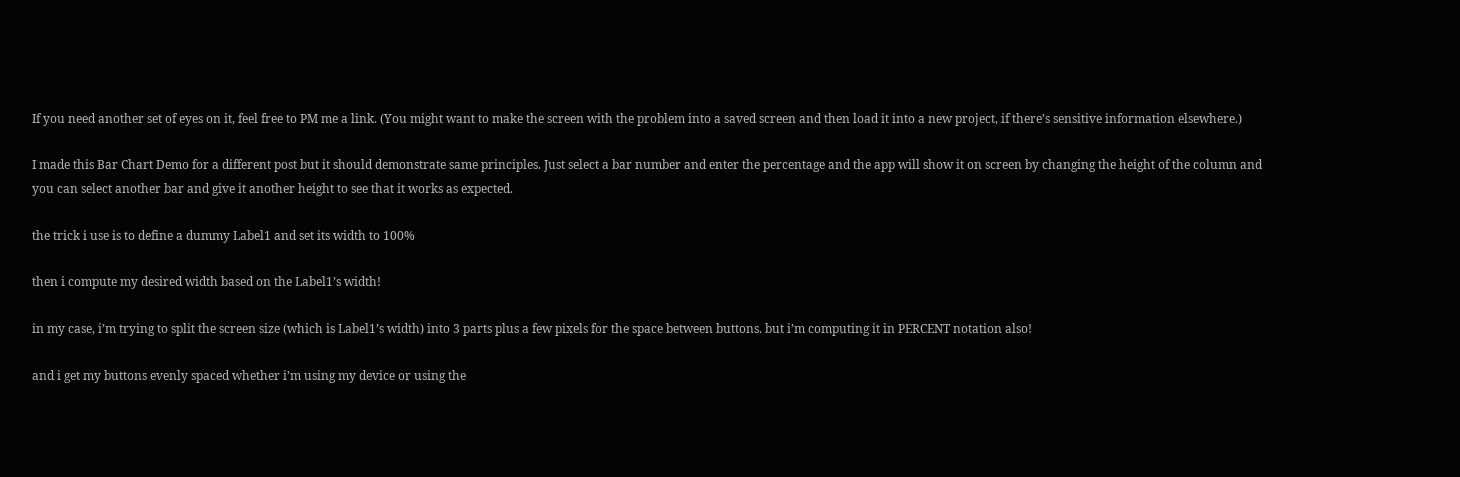If you need another set of eyes on it, feel free to PM me a link. (You might want to make the screen with the problem into a saved screen and then load it into a new project, if there’s sensitive information elsewhere.)

I made this Bar Chart Demo for a different post but it should demonstrate same principles. Just select a bar number and enter the percentage and the app will show it on screen by changing the height of the column and you can select another bar and give it another height to see that it works as expected.

the trick i use is to define a dummy Label1 and set its width to 100%

then i compute my desired width based on the Label1’s width!

in my case, i’m trying to split the screen size (which is Label1’s width) into 3 parts plus a few pixels for the space between buttons. but i’m computing it in PERCENT notation also!

and i get my buttons evenly spaced whether i’m using my device or using the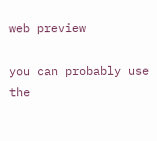web preview

you can probably use the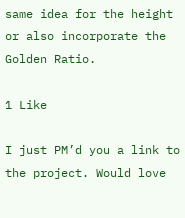same idea for the height or also incorporate the Golden Ratio.

1 Like

I just PM’d you a link to the project. Would love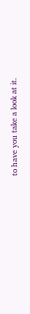to have you take a look at it.